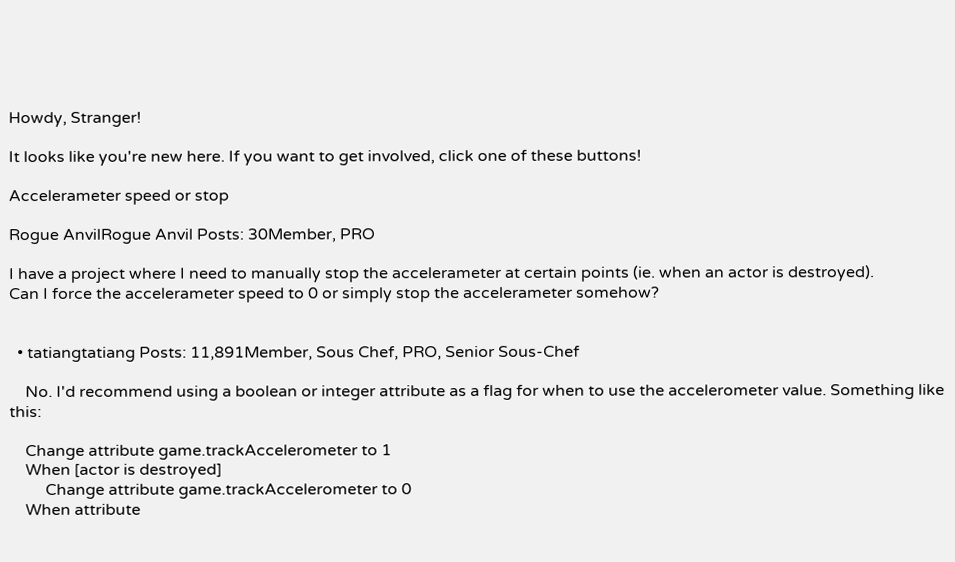Howdy, Stranger!

It looks like you're new here. If you want to get involved, click one of these buttons!

Accelerameter speed or stop

Rogue AnvilRogue Anvil Posts: 30Member, PRO

I have a project where I need to manually stop the accelerameter at certain points (ie. when an actor is destroyed).
Can I force the accelerameter speed to 0 or simply stop the accelerameter somehow?


  • tatiangtatiang Posts: 11,891Member, Sous Chef, PRO, Senior Sous-Chef

    No. I'd recommend using a boolean or integer attribute as a flag for when to use the accelerometer value. Something like this:

    Change attribute game.trackAccelerometer to 1
    When [actor is destroyed]
         Change attribute game.trackAccelerometer to 0
    When attribute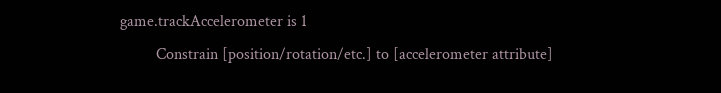game.trackAccelerometer is 1
         Constrain [position/rotation/etc.] to [accelerometer attribute]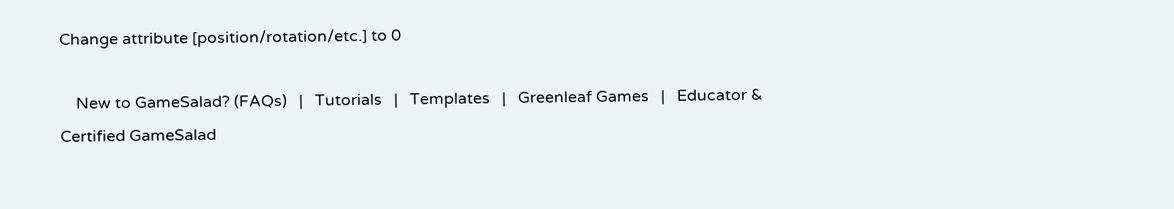Change attribute [position/rotation/etc.] to 0

    New to GameSalad? (FAQs)   |   Tutorials   |   Templates   |   Greenleaf Games   |   Educator & Certified GameSalad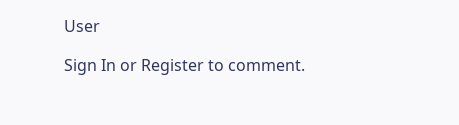User

Sign In or Register to comment.